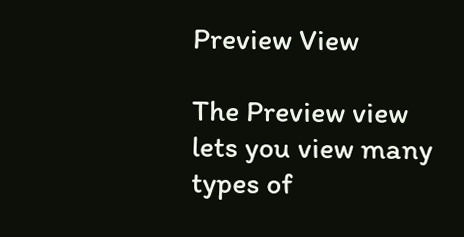Preview View

The Preview view lets you view many types of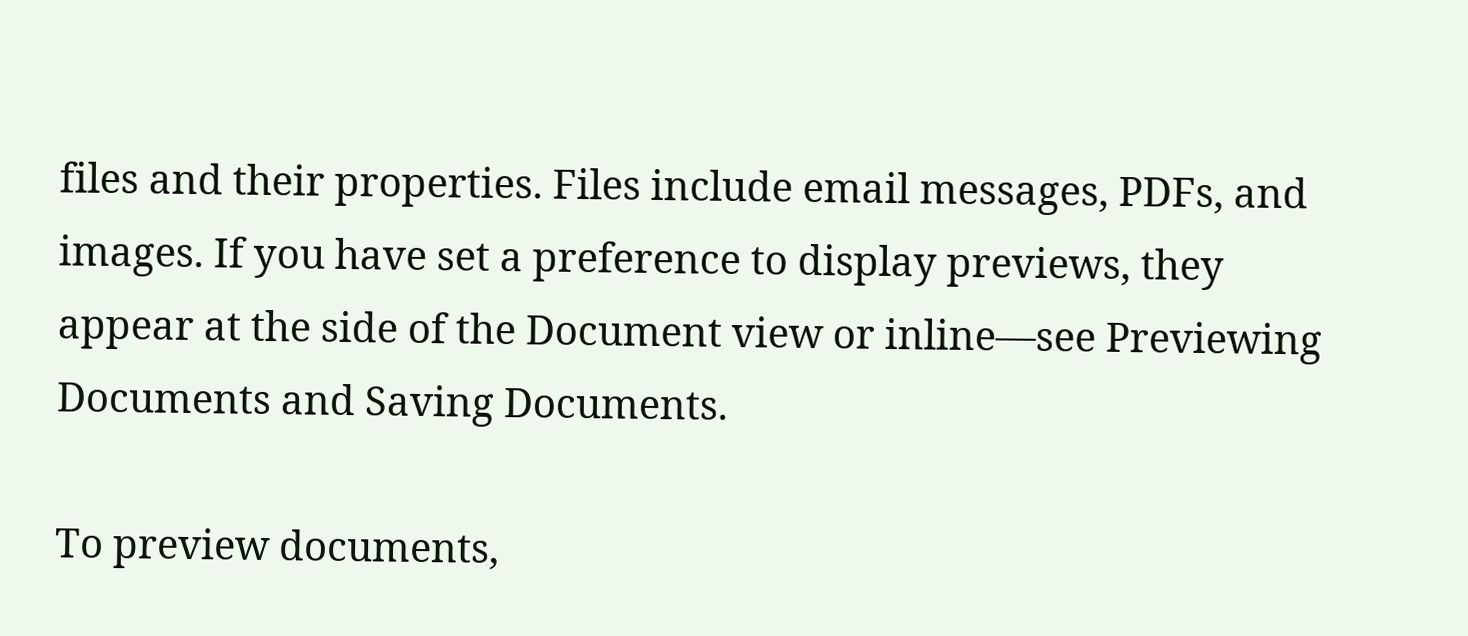files and their properties. Files include email messages, PDFs, and images. If you have set a preference to display previews, they appear at the side of the Document view or inline—see Previewing Documents and Saving Documents.

To preview documents,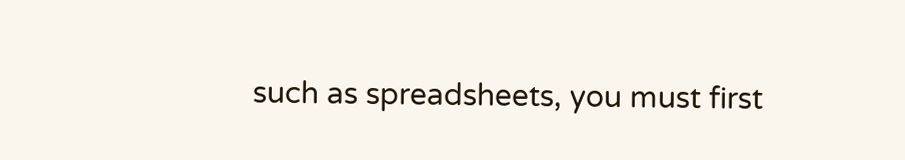such as spreadsheets, you must first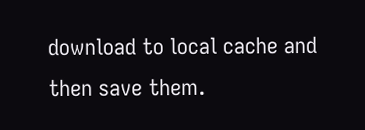download to local cache and then save them.